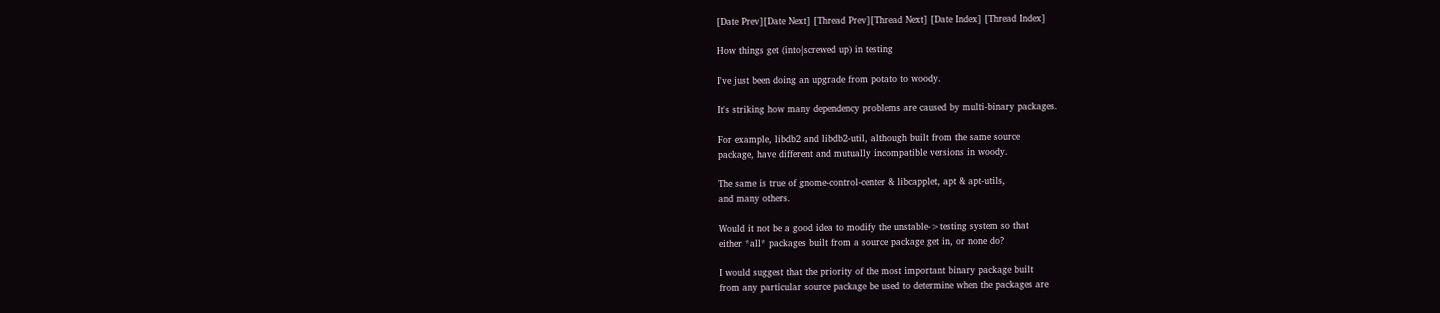[Date Prev][Date Next] [Thread Prev][Thread Next] [Date Index] [Thread Index]

How things get (into|screwed up) in testing

I've just been doing an upgrade from potato to woody.

It's striking how many dependency problems are caused by multi-binary packages.

For example, libdb2 and libdb2-util, although built from the same source
package, have different and mutually incompatible versions in woody.

The same is true of gnome-control-center & libcapplet, apt & apt-utils,
and many others.

Would it not be a good idea to modify the unstable->testing system so that
either *all* packages built from a source package get in, or none do?

I would suggest that the priority of the most important binary package built
from any particular source package be used to determine when the packages are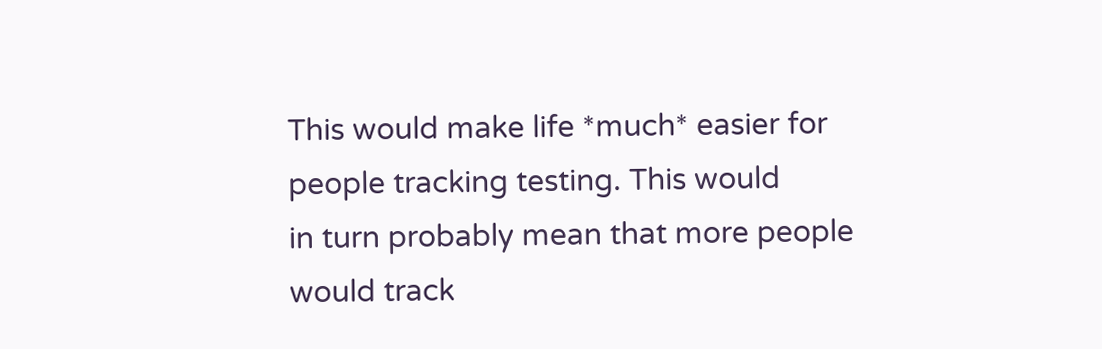This would make life *much* easier for people tracking testing. This would
in turn probably mean that more people would track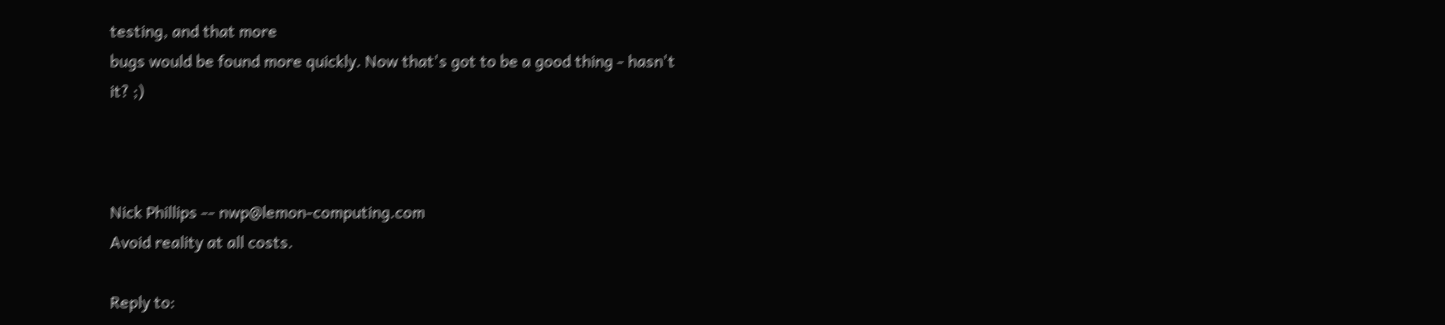testing, and that more
bugs would be found more quickly. Now that's got to be a good thing - hasn't
it? ;)



Nick Phillips -- nwp@lemon-computing.com
Avoid reality at all costs.

Reply to: